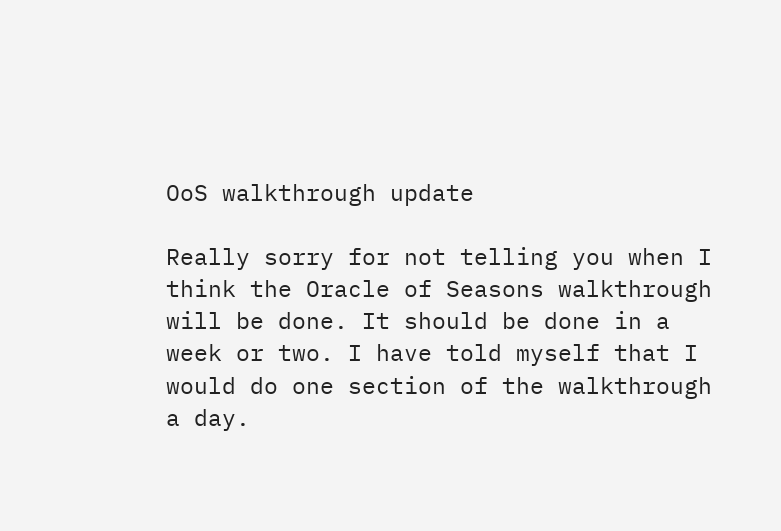OoS walkthrough update

Really sorry for not telling you when I think the Oracle of Seasons walkthrough will be done. It should be done in a week or two. I have told myself that I would do one section of the walkthrough a day.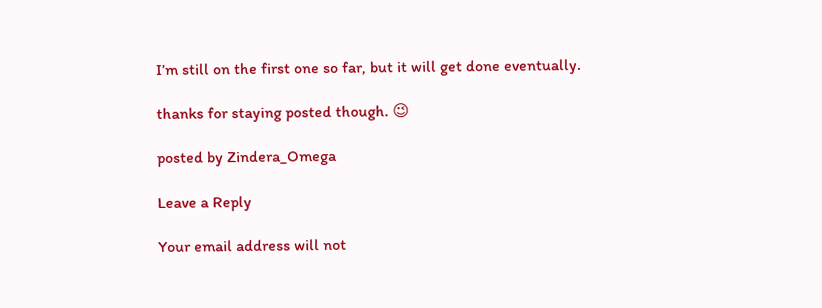I’m still on the first one so far, but it will get done eventually.

thanks for staying posted though. 😉

posted by Zindera_Omega

Leave a Reply

Your email address will not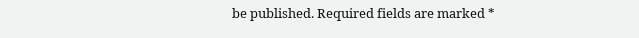be published. Required fields are marked *